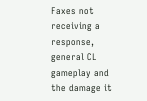Faxes not receiving a response, general CL gameplay and the damage it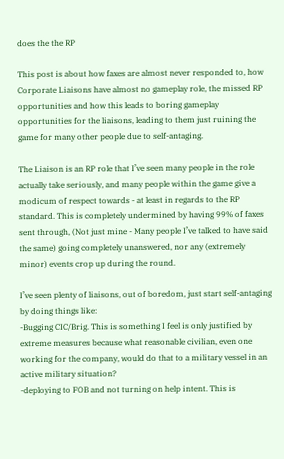does the the RP

This post is about how faxes are almost never responded to, how Corporate Liaisons have almost no gameplay role, the missed RP opportunities and how this leads to boring gameplay opportunities for the liaisons, leading to them just ruining the game for many other people due to self-antaging.

The Liaison is an RP role that I’ve seen many people in the role actually take seriously, and many people within the game give a modicum of respect towards - at least in regards to the RP standard. This is completely undermined by having 99% of faxes sent through, (Not just mine - Many people I’ve talked to have said the same) going completely unanswered, nor any (extremely minor) events crop up during the round.

I’ve seen plenty of liaisons, out of boredom, just start self-antaging by doing things like:
-Bugging CIC/Brig. This is something I feel is only justified by extreme measures because what reasonable civilian, even one working for the company, would do that to a military vessel in an active military situation?
-deploying to FOB and not turning on help intent. This is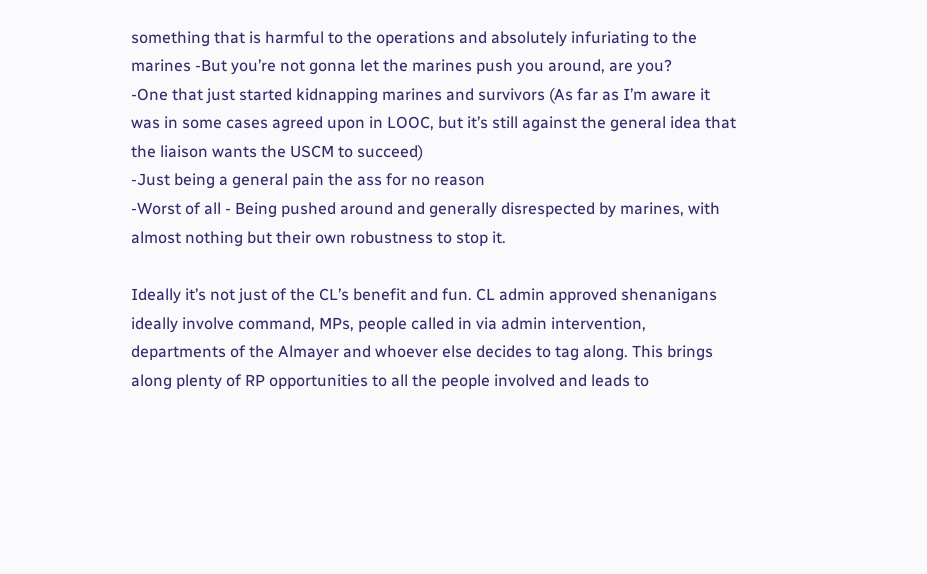something that is harmful to the operations and absolutely infuriating to the marines -But you’re not gonna let the marines push you around, are you?
-One that just started kidnapping marines and survivors (As far as I’m aware it was in some cases agreed upon in LOOC, but it’s still against the general idea that the liaison wants the USCM to succeed)
-Just being a general pain the ass for no reason
-Worst of all - Being pushed around and generally disrespected by marines, with almost nothing but their own robustness to stop it.

Ideally it’s not just of the CL’s benefit and fun. CL admin approved shenanigans ideally involve command, MPs, people called in via admin intervention, departments of the Almayer and whoever else decides to tag along. This brings along plenty of RP opportunities to all the people involved and leads to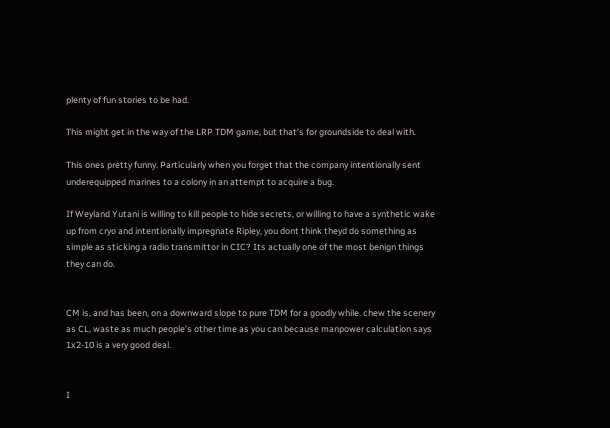plenty of fun stories to be had.

This might get in the way of the LRP TDM game, but that’s for groundside to deal with.

This ones pretty funny. Particularly when you forget that the company intentionally sent underequipped marines to a colony in an attempt to acquire a bug.

If Weyland Yutani is willing to kill people to hide secrets, or willing to have a synthetic wake up from cryo and intentionally impregnate Ripley, you dont think theyd do something as simple as sticking a radio transmittor in CIC? Its actually one of the most benign things they can do.


CM is, and has been, on a downward slope to pure TDM for a goodly while. chew the scenery as CL, waste as much people’s other time as you can because manpower calculation says 1x2-10 is a very good deal.


I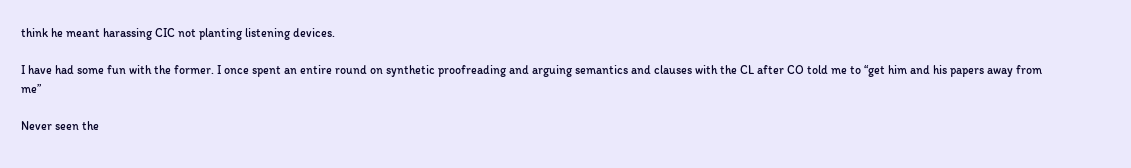think he meant harassing CIC not planting listening devices.

I have had some fun with the former. I once spent an entire round on synthetic proofreading and arguing semantics and clauses with the CL after CO told me to “get him and his papers away from me”

Never seen the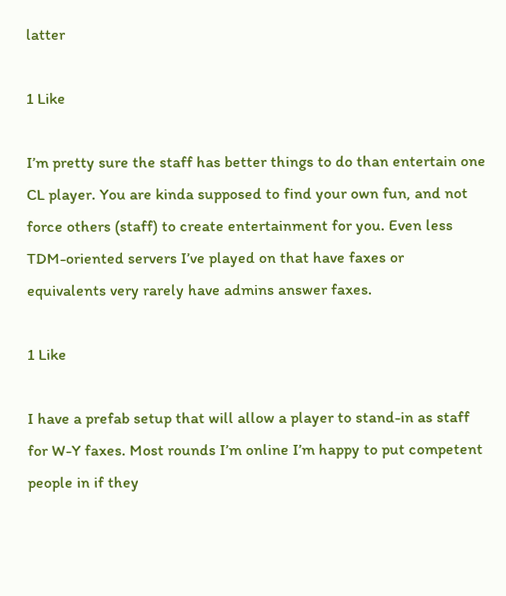latter

1 Like

I’m pretty sure the staff has better things to do than entertain one CL player. You are kinda supposed to find your own fun, and not force others (staff) to create entertainment for you. Even less TDM-oriented servers I’ve played on that have faxes or equivalents very rarely have admins answer faxes.

1 Like

I have a prefab setup that will allow a player to stand-in as staff for W-Y faxes. Most rounds I’m online I’m happy to put competent people in if they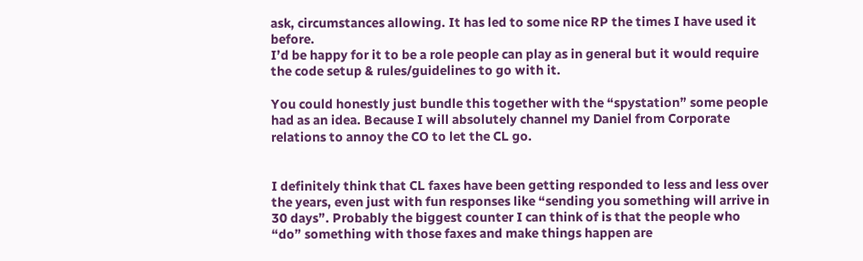ask, circumstances allowing. It has led to some nice RP the times I have used it before.
I’d be happy for it to be a role people can play as in general but it would require the code setup & rules/guidelines to go with it.

You could honestly just bundle this together with the “spystation” some people had as an idea. Because I will absolutely channel my Daniel from Corporate relations to annoy the CO to let the CL go.


I definitely think that CL faxes have been getting responded to less and less over the years, even just with fun responses like “sending you something will arrive in 30 days”. Probably the biggest counter I can think of is that the people who “do” something with those faxes and make things happen are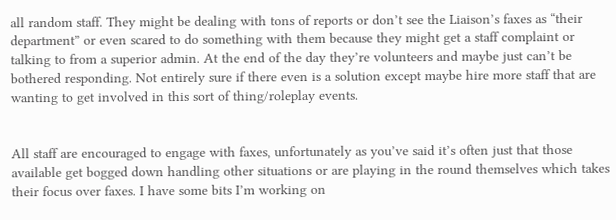all random staff. They might be dealing with tons of reports or don’t see the Liaison’s faxes as “their department” or even scared to do something with them because they might get a staff complaint or talking to from a superior admin. At the end of the day they’re volunteers and maybe just can’t be bothered responding. Not entirely sure if there even is a solution except maybe hire more staff that are wanting to get involved in this sort of thing/roleplay events.


All staff are encouraged to engage with faxes, unfortunately as you’ve said it’s often just that those available get bogged down handling other situations or are playing in the round themselves which takes their focus over faxes. I have some bits I’m working on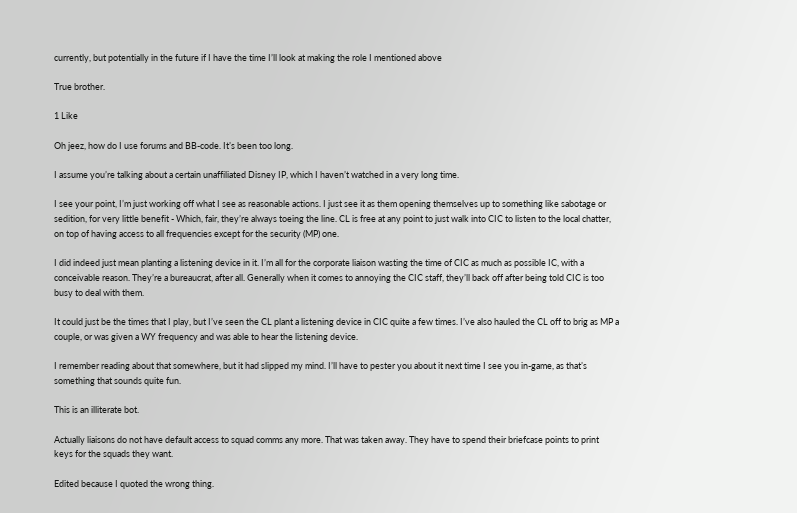currently, but potentially in the future if I have the time I’ll look at making the role I mentioned above

True brother.

1 Like

Oh jeez, how do I use forums and BB-code. It’s been too long.

I assume you’re talking about a certain unaffiliated Disney IP, which I haven’t watched in a very long time.

I see your point, I’m just working off what I see as reasonable actions. I just see it as them opening themselves up to something like sabotage or sedition, for very little benefit - Which, fair, they’re always toeing the line. CL is free at any point to just walk into CIC to listen to the local chatter, on top of having access to all frequencies except for the security (MP) one.

I did indeed just mean planting a listening device in it. I’m all for the corporate liaison wasting the time of CIC as much as possible IC, with a conceivable reason. They’re a bureaucrat, after all. Generally when it comes to annoying the CIC staff, they’ll back off after being told CIC is too busy to deal with them.

It could just be the times that I play, but I’ve seen the CL plant a listening device in CIC quite a few times. I’ve also hauled the CL off to brig as MP a couple, or was given a WY frequency and was able to hear the listening device.

I remember reading about that somewhere, but it had slipped my mind. I’ll have to pester you about it next time I see you in-game, as that’s something that sounds quite fun.

This is an illiterate bot.

Actually liaisons do not have default access to squad comms any more. That was taken away. They have to spend their briefcase points to print keys for the squads they want.

Edited because I quoted the wrong thing.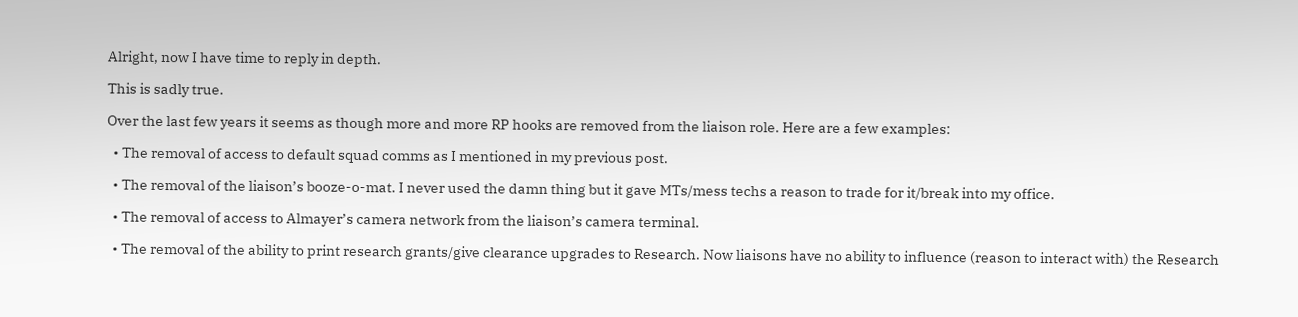Alright, now I have time to reply in depth.

This is sadly true.

Over the last few years it seems as though more and more RP hooks are removed from the liaison role. Here are a few examples:

  • The removal of access to default squad comms as I mentioned in my previous post.

  • The removal of the liaison’s booze-o-mat. I never used the damn thing but it gave MTs/mess techs a reason to trade for it/break into my office.

  • The removal of access to Almayer’s camera network from the liaison’s camera terminal.

  • The removal of the ability to print research grants/give clearance upgrades to Research. Now liaisons have no ability to influence (reason to interact with) the Research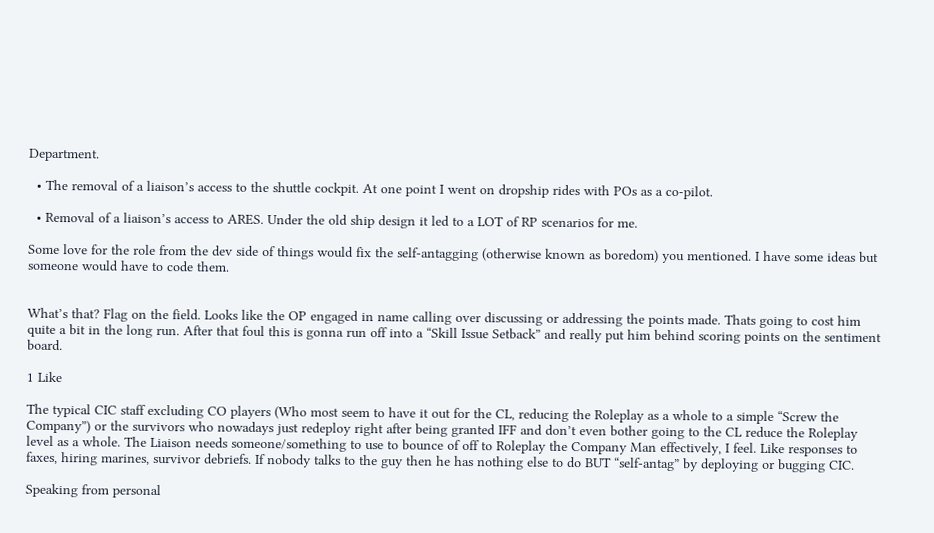Department.

  • The removal of a liaison’s access to the shuttle cockpit. At one point I went on dropship rides with POs as a co-pilot.

  • Removal of a liaison’s access to ARES. Under the old ship design it led to a LOT of RP scenarios for me.

Some love for the role from the dev side of things would fix the self-antagging (otherwise known as boredom) you mentioned. I have some ideas but someone would have to code them.


What’s that? Flag on the field. Looks like the OP engaged in name calling over discussing or addressing the points made. Thats going to cost him quite a bit in the long run. After that foul this is gonna run off into a “Skill Issue Setback” and really put him behind scoring points on the sentiment board.

1 Like

The typical CIC staff excluding CO players (Who most seem to have it out for the CL, reducing the Roleplay as a whole to a simple “Screw the Company”) or the survivors who nowadays just redeploy right after being granted IFF and don’t even bother going to the CL reduce the Roleplay level as a whole. The Liaison needs someone/something to use to bounce of off to Roleplay the Company Man effectively, I feel. Like responses to faxes, hiring marines, survivor debriefs. If nobody talks to the guy then he has nothing else to do BUT “self-antag” by deploying or bugging CIC.

Speaking from personal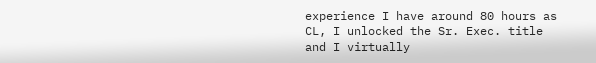experience I have around 80 hours as CL, I unlocked the Sr. Exec. title and I virtually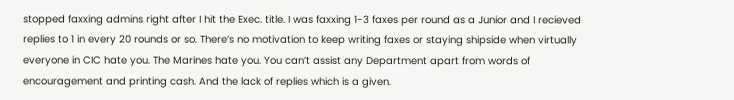stopped faxxing admins right after I hit the Exec. title. I was faxxing 1-3 faxes per round as a Junior and I recieved replies to 1 in every 20 rounds or so. There’s no motivation to keep writing faxes or staying shipside when virtually everyone in CIC hate you. The Marines hate you. You can’t assist any Department apart from words of encouragement and printing cash. And the lack of replies which is a given.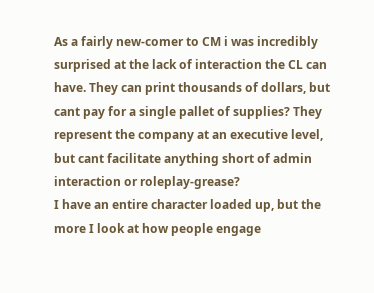As a fairly new-comer to CM i was incredibly surprised at the lack of interaction the CL can have. They can print thousands of dollars, but cant pay for a single pallet of supplies? They represent the company at an executive level, but cant facilitate anything short of admin interaction or roleplay-grease?
I have an entire character loaded up, but the more I look at how people engage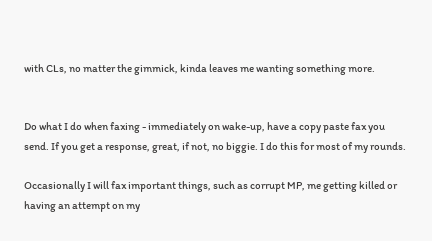with CLs, no matter the gimmick, kinda leaves me wanting something more.


Do what I do when faxing - immediately on wake-up, have a copy paste fax you send. If you get a response, great, if not, no biggie. I do this for most of my rounds.

Occasionally I will fax important things, such as corrupt MP, me getting killed or having an attempt on my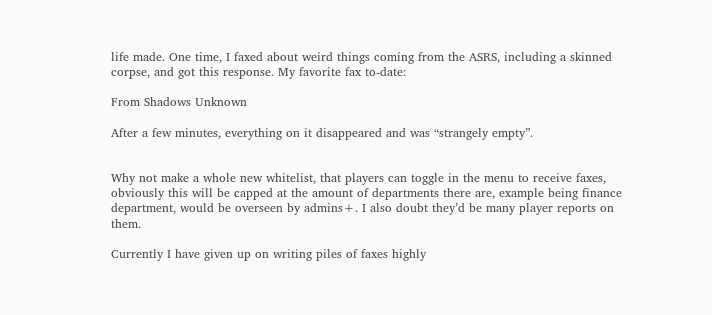life made. One time, I faxed about weird things coming from the ASRS, including a skinned corpse, and got this response. My favorite fax to-date:

From Shadows Unknown

After a few minutes, everything on it disappeared and was “strangely empty”.


Why not make a whole new whitelist, that players can toggle in the menu to receive faxes, obviously this will be capped at the amount of departments there are, example being finance department, would be overseen by admins+. I also doubt they’d be many player reports on them.

Currently I have given up on writing piles of faxes highly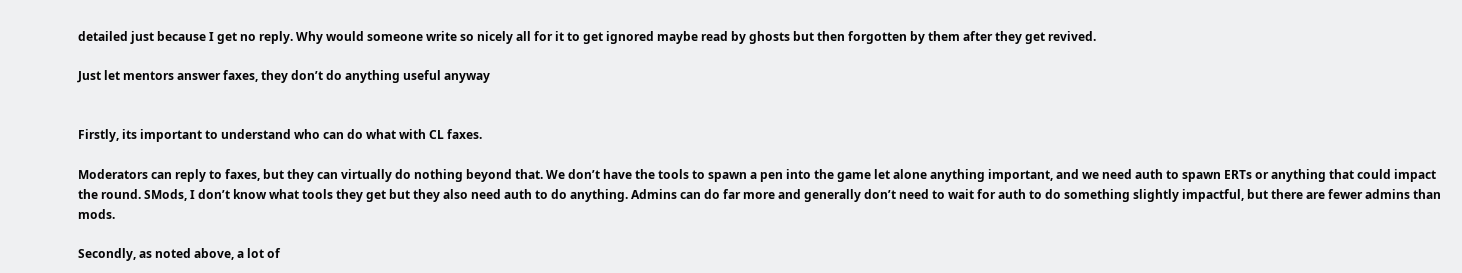detailed just because I get no reply. Why would someone write so nicely all for it to get ignored maybe read by ghosts but then forgotten by them after they get revived.

Just let mentors answer faxes, they don’t do anything useful anyway


Firstly, its important to understand who can do what with CL faxes.

Moderators can reply to faxes, but they can virtually do nothing beyond that. We don’t have the tools to spawn a pen into the game let alone anything important, and we need auth to spawn ERTs or anything that could impact the round. SMods, I don’t know what tools they get but they also need auth to do anything. Admins can do far more and generally don’t need to wait for auth to do something slightly impactful, but there are fewer admins than mods.

Secondly, as noted above, a lot of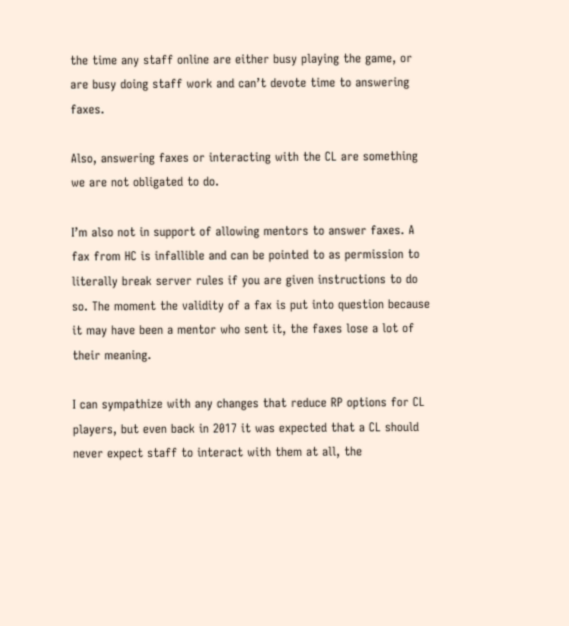the time any staff online are either busy playing the game, or are busy doing staff work and can’t devote time to answering faxes.

Also, answering faxes or interacting with the CL are something we are not obligated to do.

I’m also not in support of allowing mentors to answer faxes. A fax from HC is infallible and can be pointed to as permission to literally break server rules if you are given instructions to do so. The moment the validity of a fax is put into question because it may have been a mentor who sent it, the faxes lose a lot of their meaning.

I can sympathize with any changes that reduce RP options for CL players, but even back in 2017 it was expected that a CL should never expect staff to interact with them at all, the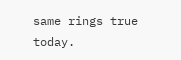same rings true today.